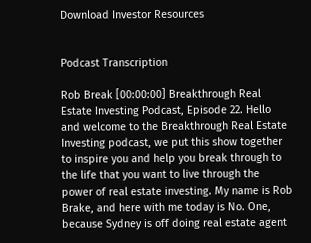Download Investor Resources


Podcast Transcription

Rob Break [00:00:00] Breakthrough Real Estate Investing Podcast, Episode 22. Hello and welcome to the Breakthrough Real Estate Investing podcast, we put this show together to inspire you and help you break through to the life that you want to live through the power of real estate investing. My name is Rob Brake, and here with me today is No. One, because Sydney is off doing real estate agent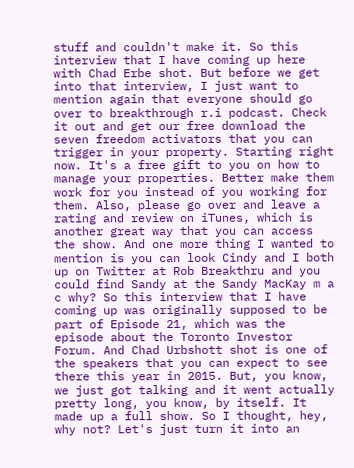stuff and couldn't make it. So this interview that I have coming up here with Chad Erbe shot. But before we get into that interview, I just want to mention again that everyone should go over to breakthrough r.i podcast. Check it out and get our free download the seven freedom activators that you can trigger in your property. Starting right now. It's a free gift to you on how to manage your properties. Better make them work for you instead of you working for them. Also, please go over and leave a rating and review on iTunes, which is another great way that you can access the show. And one more thing I wanted to mention is you can look Cindy and I both up on Twitter at Rob Breakthru and you could find Sandy at the Sandy MacKay m a c why? So this interview that I have coming up was originally supposed to be part of Episode 21, which was the episode about the Toronto Investor Forum. And Chad Urbshott shot is one of the speakers that you can expect to see there this year in 2015. But, you know, we just got talking and it went actually pretty long, you know, by itself. It made up a full show. So I thought, hey, why not? Let's just turn it into an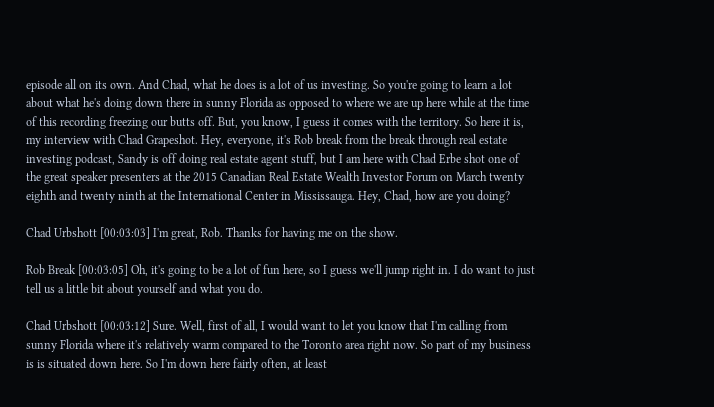episode all on its own. And Chad, what he does is a lot of us investing. So you're going to learn a lot about what he's doing down there in sunny Florida as opposed to where we are up here while at the time of this recording freezing our butts off. But, you know, I guess it comes with the territory. So here it is, my interview with Chad Grapeshot. Hey, everyone, it's Rob break from the break through real estate investing podcast, Sandy is off doing real estate agent stuff, but I am here with Chad Erbe shot one of the great speaker presenters at the 2015 Canadian Real Estate Wealth Investor Forum on March twenty eighth and twenty ninth at the International Center in Mississauga. Hey, Chad, how are you doing?

Chad Urbshott [00:03:03] I'm great, Rob. Thanks for having me on the show.

Rob Break [00:03:05] Oh, it's going to be a lot of fun here, so I guess we'll jump right in. I do want to just tell us a little bit about yourself and what you do.

Chad Urbshott [00:03:12] Sure. Well, first of all, I would want to let you know that I'm calling from sunny Florida where it's relatively warm compared to the Toronto area right now. So part of my business is is situated down here. So I'm down here fairly often, at least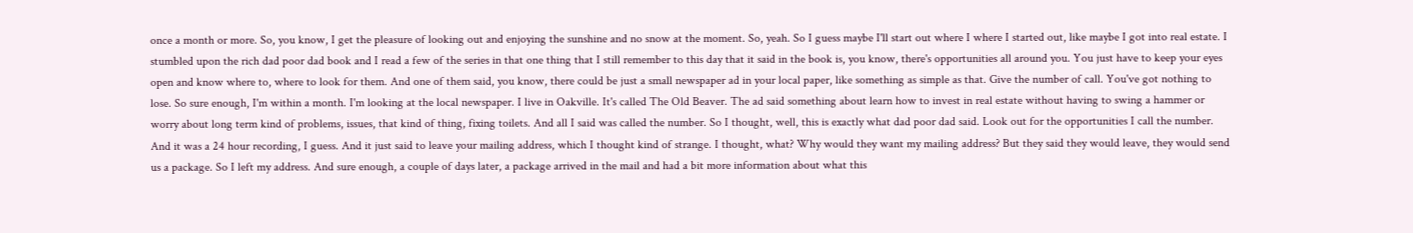once a month or more. So, you know, I get the pleasure of looking out and enjoying the sunshine and no snow at the moment. So, yeah. So I guess maybe I'll start out where I where I started out, like maybe I got into real estate. I stumbled upon the rich dad poor dad book and I read a few of the series in that one thing that I still remember to this day that it said in the book is, you know, there's opportunities all around you. You just have to keep your eyes open and know where to, where to look for them. And one of them said, you know, there could be just a small newspaper ad in your local paper, like something as simple as that. Give the number of call. You've got nothing to lose. So sure enough, I'm within a month. I'm looking at the local newspaper. I live in Oakville. It's called The Old Beaver. The ad said something about learn how to invest in real estate without having to swing a hammer or worry about long term kind of problems, issues, that kind of thing, fixing toilets. And all I said was called the number. So I thought, well, this is exactly what dad poor dad said. Look out for the opportunities I call the number. And it was a 24 hour recording, I guess. And it just said to leave your mailing address, which I thought kind of strange. I thought, what? Why would they want my mailing address? But they said they would leave, they would send us a package. So I left my address. And sure enough, a couple of days later, a package arrived in the mail and had a bit more information about what this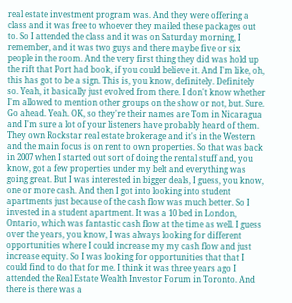real estate investment program was. And they were offering a class and it was free to whoever they mailed these packages out to. So I attended the class and it was on Saturday morning, I remember, and it was two guys and there maybe five or six people in the room. And the very first thing they did was hold up the rift that Port had book, if you could believe it. And I'm like, oh, this has got to be a sign. This is, you know, definitely. Definitely so. Yeah, it basically just evolved from there. I don't know whether I'm allowed to mention other groups on the show or not, but. Sure. Go ahead. Yeah. OK, so they're their names are Tom in Nicaragua and I'm sure a lot of your listeners have probably heard of them. They own Rockstar real estate brokerage and it's in the Western and the main focus is on rent to own properties. So that was back in 2007 when I started out sort of doing the rental stuff and, you know, got a few properties under my belt and everything was going great. But I was interested in bigger deals, I guess, you know, one or more cash. And then I got into looking into student apartments just because of the cash flow was much better. So I invested in a student apartment. It was a 10 bed in London, Ontario, which was fantastic cash flow at the time as well. I guess over the years, you know, I was always looking for different opportunities where I could increase my my cash flow and just increase equity. So I was looking for opportunities that that I could find to do that for me. I think it was three years ago I attended the Real Estate Wealth Investor Forum in Toronto. And there is there was a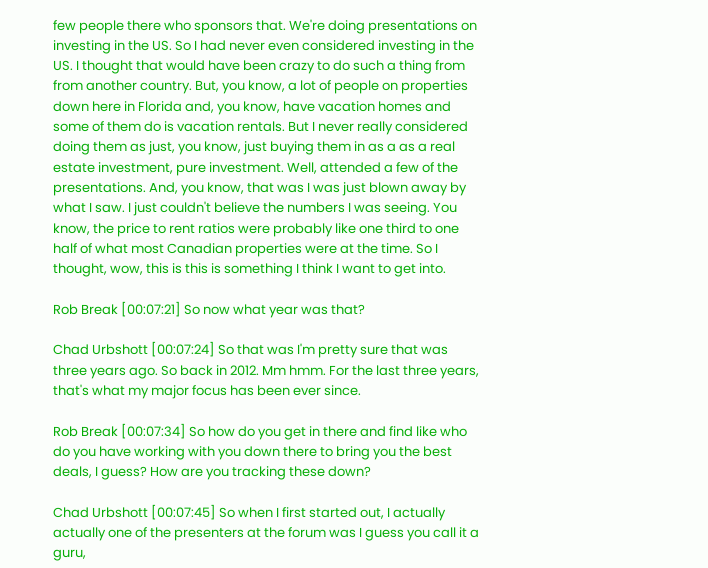few people there who sponsors that. We're doing presentations on investing in the US. So I had never even considered investing in the US. I thought that would have been crazy to do such a thing from from another country. But, you know, a lot of people on properties down here in Florida and, you know, have vacation homes and some of them do is vacation rentals. But I never really considered doing them as just, you know, just buying them in as a as a real estate investment, pure investment. Well, attended a few of the presentations. And, you know, that was I was just blown away by what I saw. I just couldn't believe the numbers I was seeing. You know, the price to rent ratios were probably like one third to one half of what most Canadian properties were at the time. So I thought, wow, this is this is something I think I want to get into.

Rob Break [00:07:21] So now what year was that?

Chad Urbshott [00:07:24] So that was I'm pretty sure that was three years ago. So back in 2012. Mm hmm. For the last three years, that's what my major focus has been ever since.

Rob Break [00:07:34] So how do you get in there and find like who do you have working with you down there to bring you the best deals, I guess? How are you tracking these down?

Chad Urbshott [00:07:45] So when I first started out, I actually actually one of the presenters at the forum was I guess you call it a guru,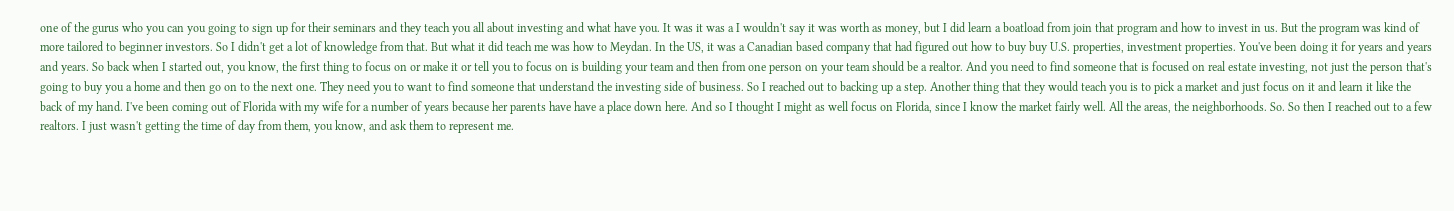one of the gurus who you can you going to sign up for their seminars and they teach you all about investing and what have you. It was it was a I wouldn't say it was worth as money, but I did learn a boatload from join that program and how to invest in us. But the program was kind of more tailored to beginner investors. So I didn't get a lot of knowledge from that. But what it did teach me was how to Meydan. In the US, it was a Canadian based company that had figured out how to buy buy U.S. properties, investment properties. You've been doing it for years and years and years. So back when I started out, you know, the first thing to focus on or make it or tell you to focus on is building your team and then from one person on your team should be a realtor. And you need to find someone that is focused on real estate investing, not just the person that's going to buy you a home and then go on to the next one. They need you to want to find someone that understand the investing side of business. So I reached out to backing up a step. Another thing that they would teach you is to pick a market and just focus on it and learn it like the back of my hand. I've been coming out of Florida with my wife for a number of years because her parents have have a place down here. And so I thought I might as well focus on Florida, since I know the market fairly well. All the areas, the neighborhoods. So. So then I reached out to a few realtors. I just wasn't getting the time of day from them, you know, and ask them to represent me.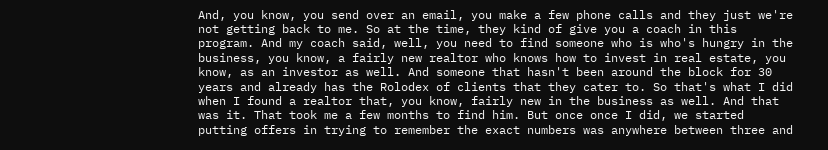And, you know, you send over an email, you make a few phone calls and they just we're not getting back to me. So at the time, they kind of give you a coach in this program. And my coach said, well, you need to find someone who is who's hungry in the business, you know, a fairly new realtor who knows how to invest in real estate, you know, as an investor as well. And someone that hasn't been around the block for 30 years and already has the Rolodex of clients that they cater to. So that's what I did when I found a realtor that, you know, fairly new in the business as well. And that was it. That took me a few months to find him. But once once I did, we started putting offers in trying to remember the exact numbers was anywhere between three and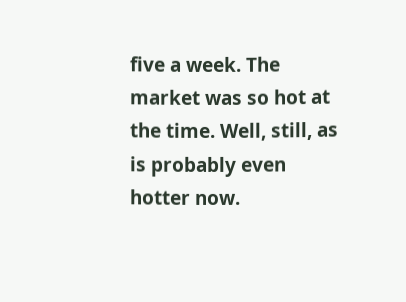five a week. The market was so hot at the time. Well, still, as is probably even hotter now.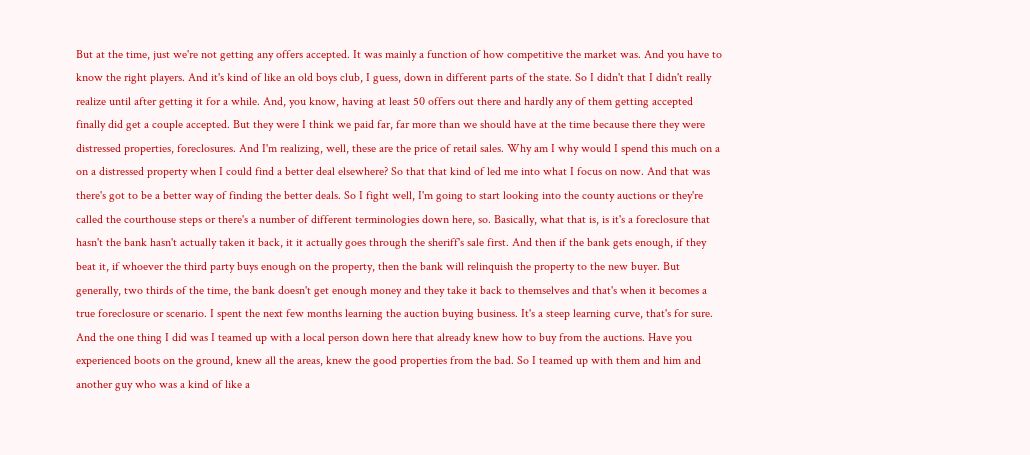But at the time, just we're not getting any offers accepted. It was mainly a function of how competitive the market was. And you have to know the right players. And it's kind of like an old boys club, I guess, down in different parts of the state. So I didn't that I didn't really realize until after getting it for a while. And, you know, having at least 50 offers out there and hardly any of them getting accepted finally did get a couple accepted. But they were I think we paid far, far more than we should have at the time because there they were distressed properties, foreclosures. And I'm realizing, well, these are the price of retail sales. Why am I why would I spend this much on a on a distressed property when I could find a better deal elsewhere? So that that kind of led me into what I focus on now. And that was there's got to be a better way of finding the better deals. So I fight well, I'm going to start looking into the county auctions or they're called the courthouse steps or there's a number of different terminologies down here, so. Basically, what that is, is it's a foreclosure that hasn't the bank hasn't actually taken it back, it it actually goes through the sheriff's sale first. And then if the bank gets enough, if they beat it, if whoever the third party buys enough on the property, then the bank will relinquish the property to the new buyer. But generally, two thirds of the time, the bank doesn't get enough money and they take it back to themselves and that's when it becomes a true foreclosure or scenario. I spent the next few months learning the auction buying business. It's a steep learning curve, that's for sure. And the one thing I did was I teamed up with a local person down here that already knew how to buy from the auctions. Have you experienced boots on the ground, knew all the areas, knew the good properties from the bad. So I teamed up with them and him and another guy who was a kind of like a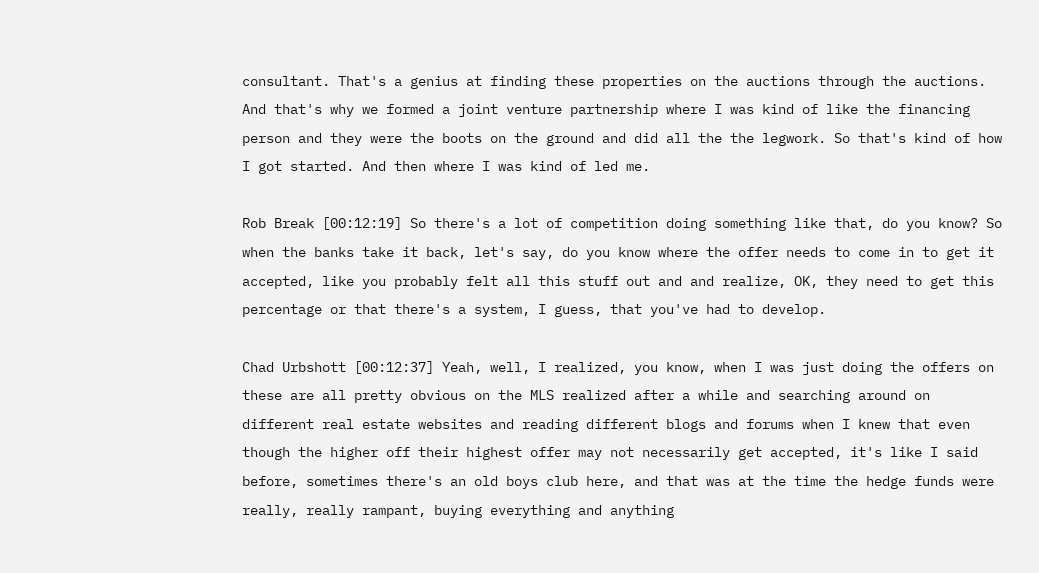consultant. That's a genius at finding these properties on the auctions through the auctions. And that's why we formed a joint venture partnership where I was kind of like the financing person and they were the boots on the ground and did all the the legwork. So that's kind of how I got started. And then where I was kind of led me.

Rob Break [00:12:19] So there's a lot of competition doing something like that, do you know? So when the banks take it back, let's say, do you know where the offer needs to come in to get it accepted, like you probably felt all this stuff out and and realize, OK, they need to get this percentage or that there's a system, I guess, that you've had to develop.

Chad Urbshott [00:12:37] Yeah, well, I realized, you know, when I was just doing the offers on these are all pretty obvious on the MLS realized after a while and searching around on different real estate websites and reading different blogs and forums when I knew that even though the higher off their highest offer may not necessarily get accepted, it's like I said before, sometimes there's an old boys club here, and that was at the time the hedge funds were really, really rampant, buying everything and anything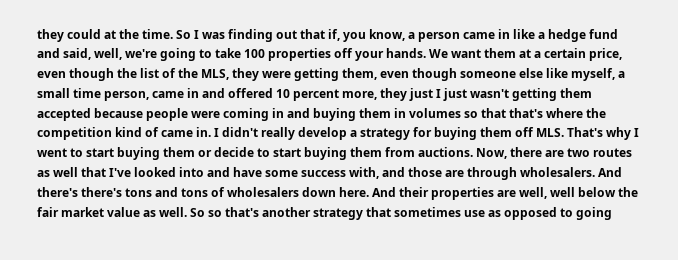they could at the time. So I was finding out that if, you know, a person came in like a hedge fund and said, well, we're going to take 100 properties off your hands. We want them at a certain price, even though the list of the MLS, they were getting them, even though someone else like myself, a small time person, came in and offered 10 percent more, they just I just wasn't getting them accepted because people were coming in and buying them in volumes so that that's where the competition kind of came in. I didn't really develop a strategy for buying them off MLS. That's why I went to start buying them or decide to start buying them from auctions. Now, there are two routes as well that I've looked into and have some success with, and those are through wholesalers. And there's there's tons and tons of wholesalers down here. And their properties are well, well below the fair market value as well. So so that's another strategy that sometimes use as opposed to going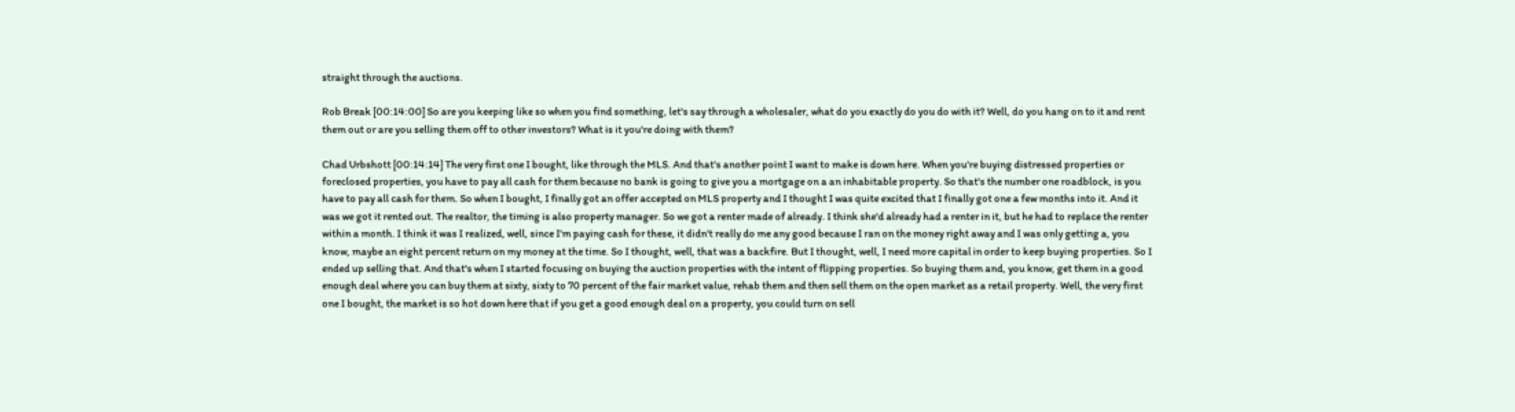straight through the auctions.

Rob Break [00:14:00] So are you keeping like so when you find something, let's say through a wholesaler, what do you exactly do you do with it? Well, do you hang on to it and rent them out or are you selling them off to other investors? What is it you're doing with them?

Chad Urbshott [00:14:14] The very first one I bought, like through the MLS. And that's another point I want to make is down here. When you're buying distressed properties or foreclosed properties, you have to pay all cash for them because no bank is going to give you a mortgage on a an inhabitable property. So that's the number one roadblock, is you have to pay all cash for them. So when I bought, I finally got an offer accepted on MLS property and I thought I was quite excited that I finally got one a few months into it. And it was we got it rented out. The realtor, the timing is also property manager. So we got a renter made of already. I think she'd already had a renter in it, but he had to replace the renter within a month. I think it was I realized, well, since I'm paying cash for these, it didn't really do me any good because I ran on the money right away and I was only getting a, you know, maybe an eight percent return on my money at the time. So I thought, well, that was a backfire. But I thought, well, I need more capital in order to keep buying properties. So I ended up selling that. And that's when I started focusing on buying the auction properties with the intent of flipping properties. So buying them and, you know, get them in a good enough deal where you can buy them at sixty, sixty to 70 percent of the fair market value, rehab them and then sell them on the open market as a retail property. Well, the very first one I bought, the market is so hot down here that if you get a good enough deal on a property, you could turn on sell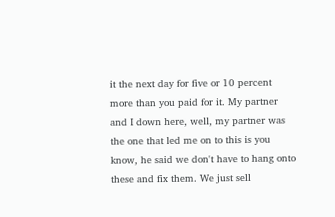it the next day for five or 10 percent more than you paid for it. My partner and I down here, well, my partner was the one that led me on to this is you know, he said we don't have to hang onto these and fix them. We just sell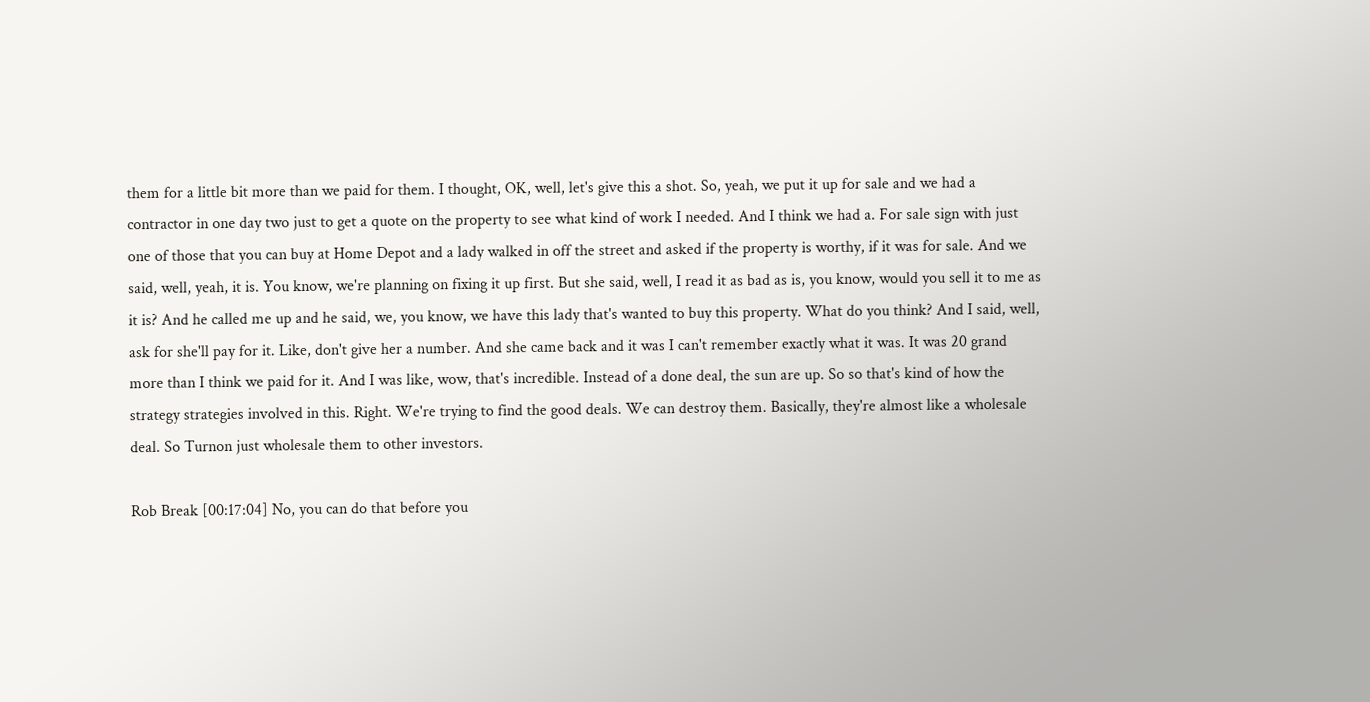them for a little bit more than we paid for them. I thought, OK, well, let's give this a shot. So, yeah, we put it up for sale and we had a contractor in one day two just to get a quote on the property to see what kind of work I needed. And I think we had a. For sale sign with just one of those that you can buy at Home Depot and a lady walked in off the street and asked if the property is worthy, if it was for sale. And we said, well, yeah, it is. You know, we're planning on fixing it up first. But she said, well, I read it as bad as is, you know, would you sell it to me as it is? And he called me up and he said, we, you know, we have this lady that's wanted to buy this property. What do you think? And I said, well, ask for she'll pay for it. Like, don't give her a number. And she came back and it was I can't remember exactly what it was. It was 20 grand more than I think we paid for it. And I was like, wow, that's incredible. Instead of a done deal, the sun are up. So so that's kind of how the strategy strategies involved in this. Right. We're trying to find the good deals. We can destroy them. Basically, they're almost like a wholesale deal. So Turnon just wholesale them to other investors.

Rob Break [00:17:04] No, you can do that before you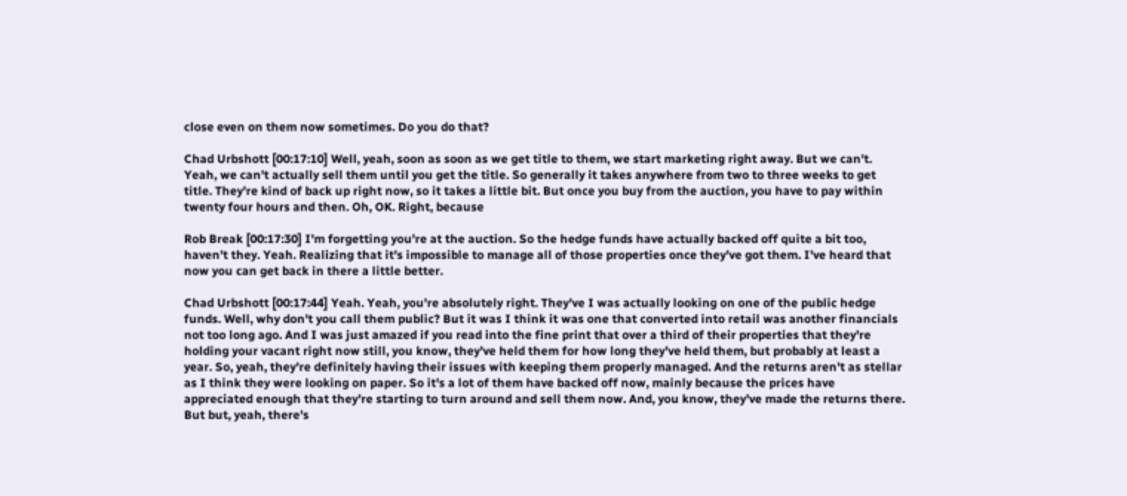close even on them now sometimes. Do you do that?

Chad Urbshott [00:17:10] Well, yeah, soon as soon as we get title to them, we start marketing right away. But we can't. Yeah, we can't actually sell them until you get the title. So generally it takes anywhere from two to three weeks to get title. They're kind of back up right now, so it takes a little bit. But once you buy from the auction, you have to pay within twenty four hours and then. Oh, OK. Right, because

Rob Break [00:17:30] I'm forgetting you're at the auction. So the hedge funds have actually backed off quite a bit too, haven't they. Yeah. Realizing that it's impossible to manage all of those properties once they've got them. I've heard that now you can get back in there a little better.

Chad Urbshott [00:17:44] Yeah. Yeah, you're absolutely right. They've I was actually looking on one of the public hedge funds. Well, why don't you call them public? But it was I think it was one that converted into retail was another financials not too long ago. And I was just amazed if you read into the fine print that over a third of their properties that they're holding your vacant right now still, you know, they've held them for how long they've held them, but probably at least a year. So, yeah, they're definitely having their issues with keeping them properly managed. And the returns aren't as stellar as I think they were looking on paper. So it's a lot of them have backed off now, mainly because the prices have appreciated enough that they're starting to turn around and sell them now. And, you know, they've made the returns there. But but, yeah, there's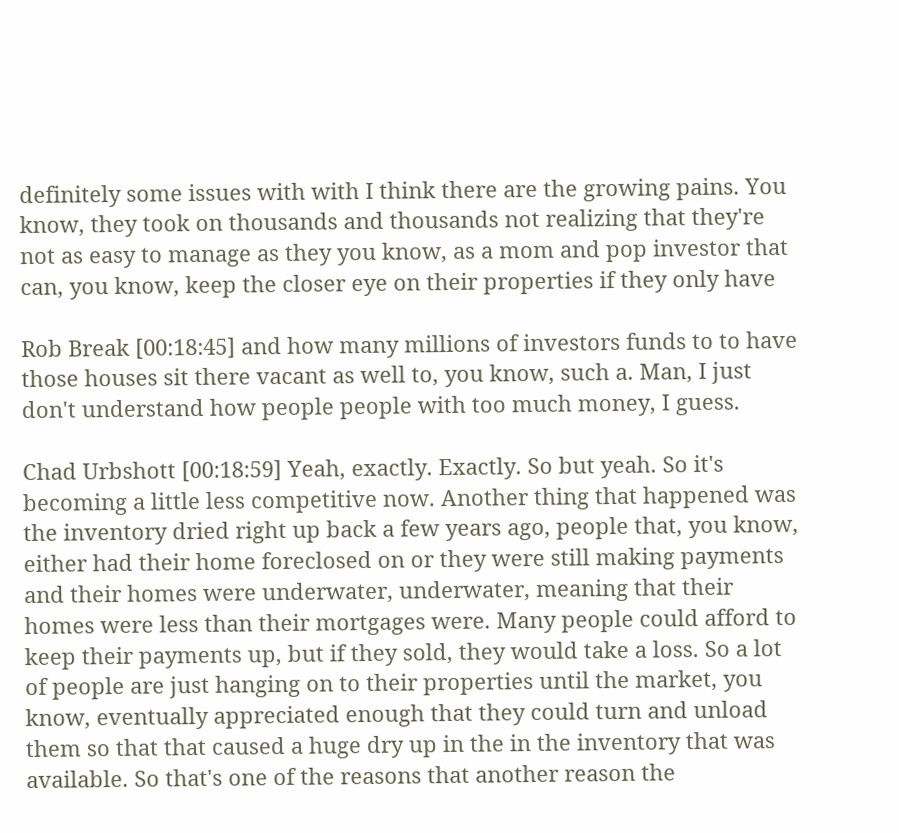definitely some issues with with I think there are the growing pains. You know, they took on thousands and thousands not realizing that they're not as easy to manage as they you know, as a mom and pop investor that can, you know, keep the closer eye on their properties if they only have

Rob Break [00:18:45] and how many millions of investors funds to to have those houses sit there vacant as well to, you know, such a. Man, I just don't understand how people people with too much money, I guess.

Chad Urbshott [00:18:59] Yeah, exactly. Exactly. So but yeah. So it's becoming a little less competitive now. Another thing that happened was the inventory dried right up back a few years ago, people that, you know, either had their home foreclosed on or they were still making payments and their homes were underwater, underwater, meaning that their homes were less than their mortgages were. Many people could afford to keep their payments up, but if they sold, they would take a loss. So a lot of people are just hanging on to their properties until the market, you know, eventually appreciated enough that they could turn and unload them so that that caused a huge dry up in the in the inventory that was available. So that's one of the reasons that another reason the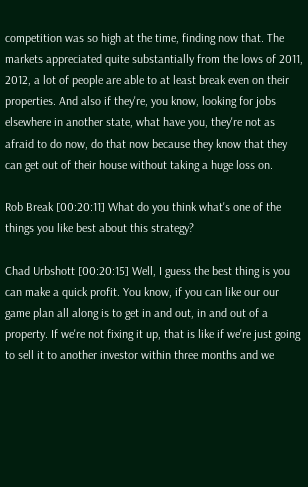competition was so high at the time, finding now that. The markets appreciated quite substantially from the lows of 2011, 2012, a lot of people are able to at least break even on their properties. And also if they're, you know, looking for jobs elsewhere in another state, what have you, they're not as afraid to do now, do that now because they know that they can get out of their house without taking a huge loss on.

Rob Break [00:20:11] What do you think what's one of the things you like best about this strategy?

Chad Urbshott [00:20:15] Well, I guess the best thing is you can make a quick profit. You know, if you can like our our game plan all along is to get in and out, in and out of a property. If we're not fixing it up, that is like if we're just going to sell it to another investor within three months and we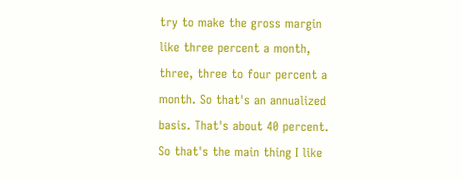try to make the gross margin like three percent a month, three, three to four percent a month. So that's an annualized basis. That's about 40 percent. So that's the main thing I like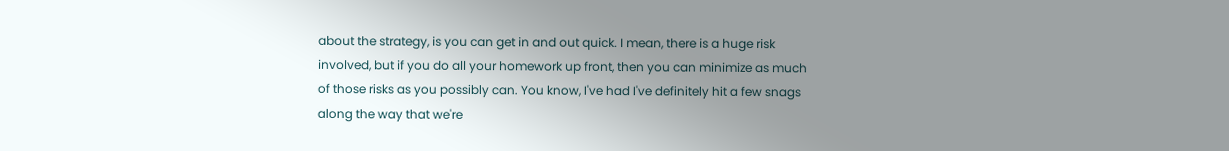about the strategy, is you can get in and out quick. I mean, there is a huge risk involved, but if you do all your homework up front, then you can minimize as much of those risks as you possibly can. You know, I've had I've definitely hit a few snags along the way that we're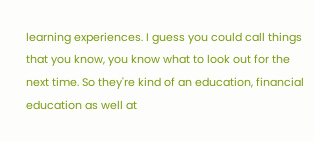learning experiences. I guess you could call things that you know, you know what to look out for the next time. So they're kind of an education, financial education as well at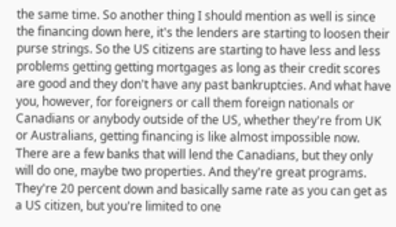the same time. So another thing I should mention as well is since the financing down here, it's the lenders are starting to loosen their purse strings. So the US citizens are starting to have less and less problems getting getting mortgages as long as their credit scores are good and they don't have any past bankruptcies. And what have you, however, for foreigners or call them foreign nationals or Canadians or anybody outside of the US, whether they're from UK or Australians, getting financing is like almost impossible now. There are a few banks that will lend the Canadians, but they only will do one, maybe two properties. And they're great programs. They're 20 percent down and basically same rate as you can get as a US citizen, but you're limited to one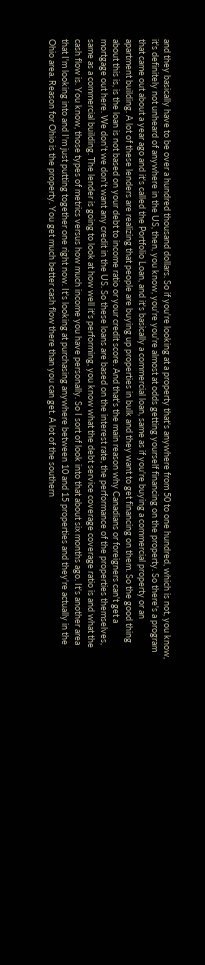and they basically have to be over a hundred thousand dollars. So if you're looking at a property that's anywhere from 50 to one hundred, which is not, you know, it's definitely not unheard of anywhere in the US, then, you know, you're you're almost at odds getting yourself financing on the property. So there's a program that came out about a year ago and it's called the Portfolio Loan, and it's basically a commercial loan, same as if you're buying a commercial property or an apartment building. A lot of these lenders are realizing that people are buying up properties in bulk and they want to get financing on them. So the good thing about this is, is the loan is not based on your debt to income ratio or your credit score. And that's the main reason why Canadians or foreigners can't get a mortgage out here. We don't we don't want any credit in the US. So these loans are based on the interest rate, the performance of the properties themselves, same as a commercial building. The lender is going to look at how well it's performing, you know what the debt service coverage coverage ratio is and what the cash flow is. You know, those types of metrics versus how much income you have personally. So I sort of look into that about six months ago. It's another area that I'm looking into and I'm just putting together one right now. It's looking at purchasing anywhere between 10 and 15 properties and they're actually in the Ohio area. Reason for Ohio is the property. You get much better cash flow there than you can get. A lot of the southern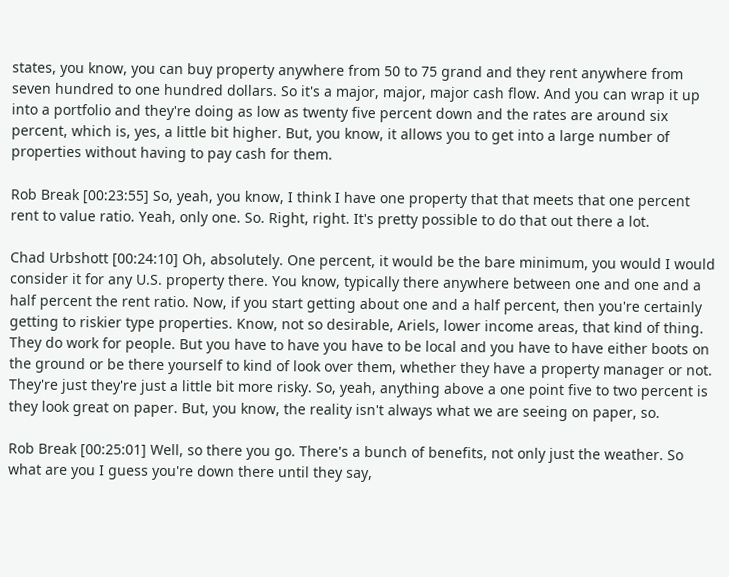states, you know, you can buy property anywhere from 50 to 75 grand and they rent anywhere from seven hundred to one hundred dollars. So it's a major, major, major cash flow. And you can wrap it up into a portfolio and they're doing as low as twenty five percent down and the rates are around six percent, which is, yes, a little bit higher. But, you know, it allows you to get into a large number of properties without having to pay cash for them.

Rob Break [00:23:55] So, yeah, you know, I think I have one property that that meets that one percent rent to value ratio. Yeah, only one. So. Right, right. It's pretty possible to do that out there a lot.

Chad Urbshott [00:24:10] Oh, absolutely. One percent, it would be the bare minimum, you would I would consider it for any U.S. property there. You know, typically there anywhere between one and one and a half percent the rent ratio. Now, if you start getting about one and a half percent, then you're certainly getting to riskier type properties. Know, not so desirable, Ariels, lower income areas, that kind of thing. They do work for people. But you have to have you have to be local and you have to have either boots on the ground or be there yourself to kind of look over them, whether they have a property manager or not. They're just they're just a little bit more risky. So, yeah, anything above a one point five to two percent is they look great on paper. But, you know, the reality isn't always what we are seeing on paper, so.

Rob Break [00:25:01] Well, so there you go. There's a bunch of benefits, not only just the weather. So what are you I guess you're down there until they say,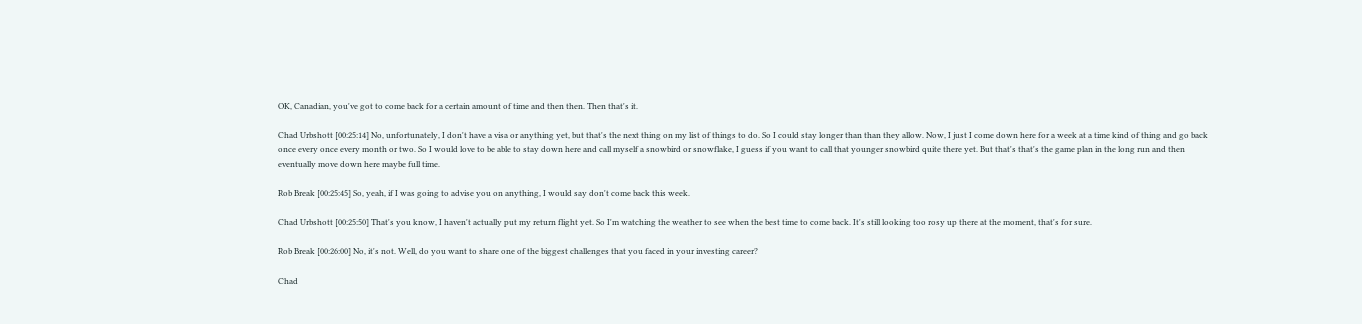OK, Canadian, you've got to come back for a certain amount of time and then then. Then that's it.

Chad Urbshott [00:25:14] No, unfortunately, I don't have a visa or anything yet, but that's the next thing on my list of things to do. So I could stay longer than than they allow. Now, I just I come down here for a week at a time kind of thing and go back once every once every month or two. So I would love to be able to stay down here and call myself a snowbird or snowflake, I guess if you want to call that younger snowbird quite there yet. But that's that's the game plan in the long run and then eventually move down here maybe full time.

Rob Break [00:25:45] So, yeah, if I was going to advise you on anything, I would say don't come back this week.

Chad Urbshott [00:25:50] That's you know, I haven't actually put my return flight yet. So I'm watching the weather to see when the best time to come back. It's still looking too rosy up there at the moment, that's for sure.

Rob Break [00:26:00] No, it's not. Well, do you want to share one of the biggest challenges that you faced in your investing career?

Chad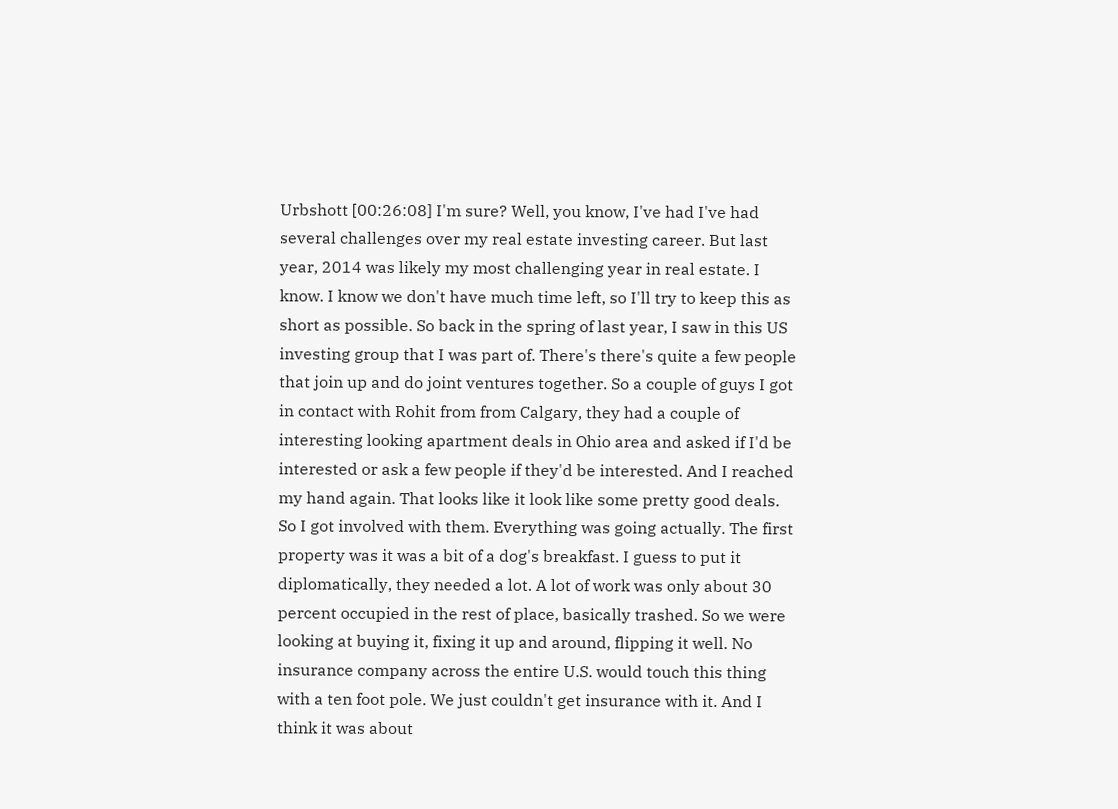Urbshott [00:26:08] I'm sure? Well, you know, I've had I've had several challenges over my real estate investing career. But last year, 2014 was likely my most challenging year in real estate. I know. I know we don't have much time left, so I'll try to keep this as short as possible. So back in the spring of last year, I saw in this US investing group that I was part of. There's there's quite a few people that join up and do joint ventures together. So a couple of guys I got in contact with Rohit from from Calgary, they had a couple of interesting looking apartment deals in Ohio area and asked if I'd be interested or ask a few people if they'd be interested. And I reached my hand again. That looks like it look like some pretty good deals. So I got involved with them. Everything was going actually. The first property was it was a bit of a dog's breakfast. I guess to put it diplomatically, they needed a lot. A lot of work was only about 30 percent occupied in the rest of place, basically trashed. So we were looking at buying it, fixing it up and around, flipping it well. No insurance company across the entire U.S. would touch this thing with a ten foot pole. We just couldn't get insurance with it. And I think it was about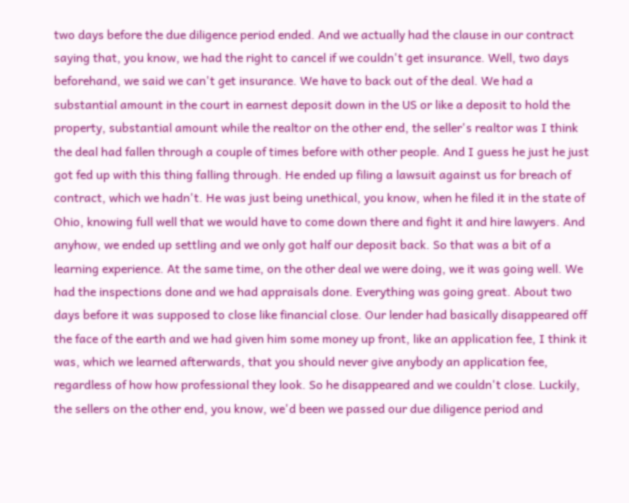two days before the due diligence period ended. And we actually had the clause in our contract saying that, you know, we had the right to cancel if we couldn't get insurance. Well, two days beforehand, we said we can't get insurance. We have to back out of the deal. We had a substantial amount in the court in earnest deposit down in the US or like a deposit to hold the property, substantial amount while the realtor on the other end, the seller's realtor was I think the deal had fallen through a couple of times before with other people. And I guess he just he just got fed up with this thing falling through. He ended up filing a lawsuit against us for breach of contract, which we hadn't. He was just being unethical, you know, when he filed it in the state of Ohio, knowing full well that we would have to come down there and fight it and hire lawyers. And anyhow, we ended up settling and we only got half our deposit back. So that was a bit of a learning experience. At the same time, on the other deal we were doing, we it was going well. We had the inspections done and we had appraisals done. Everything was going great. About two days before it was supposed to close like financial close. Our lender had basically disappeared off the face of the earth and we had given him some money up front, like an application fee, I think it was, which we learned afterwards, that you should never give anybody an application fee, regardless of how how professional they look. So he disappeared and we couldn't close. Luckily, the sellers on the other end, you know, we'd been we passed our due diligence period and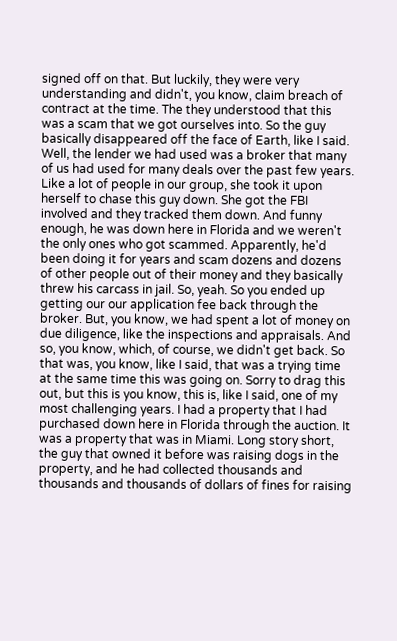signed off on that. But luckily, they were very understanding and didn't, you know, claim breach of contract at the time. The they understood that this was a scam that we got ourselves into. So the guy basically disappeared off the face of Earth, like I said. Well, the lender we had used was a broker that many of us had used for many deals over the past few years. Like a lot of people in our group, she took it upon herself to chase this guy down. She got the FBI involved and they tracked them down. And funny enough, he was down here in Florida and we weren't the only ones who got scammed. Apparently, he'd been doing it for years and scam dozens and dozens of other people out of their money and they basically threw his carcass in jail. So, yeah. So you ended up getting our our application fee back through the broker. But, you know, we had spent a lot of money on due diligence, like the inspections and appraisals. And so, you know, which, of course, we didn't get back. So that was, you know, like I said, that was a trying time at the same time this was going on. Sorry to drag this out, but this is you know, this is, like I said, one of my most challenging years. I had a property that I had purchased down here in Florida through the auction. It was a property that was in Miami. Long story short, the guy that owned it before was raising dogs in the property, and he had collected thousands and thousands and thousands of dollars of fines for raising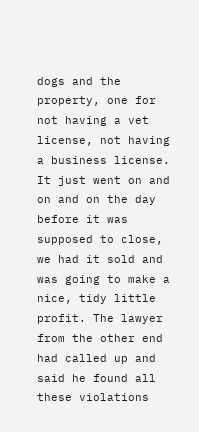dogs and the property, one for not having a vet license, not having a business license. It just went on and on and on the day before it was supposed to close, we had it sold and was going to make a nice, tidy little profit. The lawyer from the other end had called up and said he found all these violations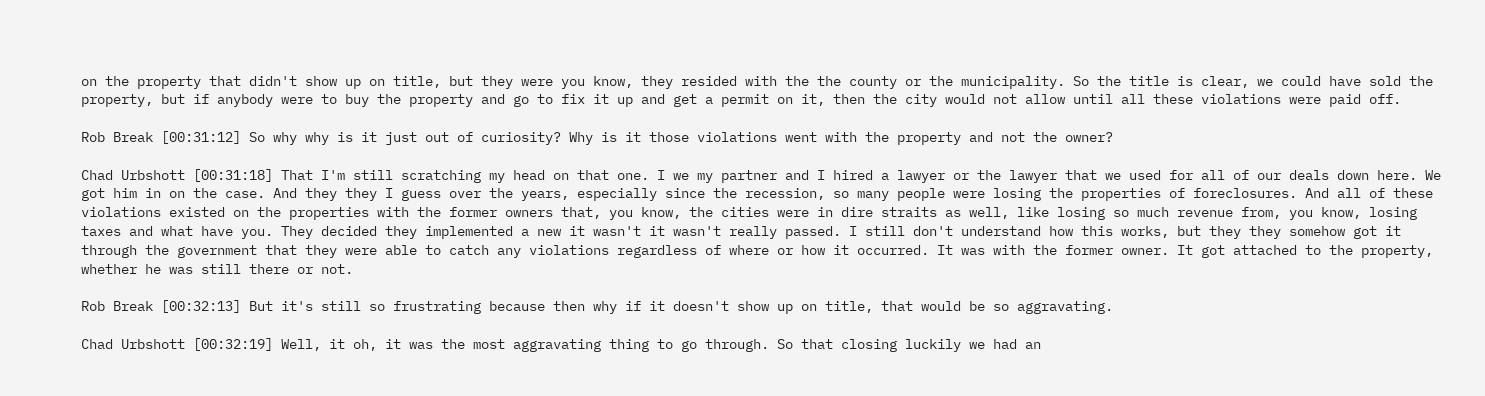on the property that didn't show up on title, but they were you know, they resided with the the county or the municipality. So the title is clear, we could have sold the property, but if anybody were to buy the property and go to fix it up and get a permit on it, then the city would not allow until all these violations were paid off.

Rob Break [00:31:12] So why why is it just out of curiosity? Why is it those violations went with the property and not the owner?

Chad Urbshott [00:31:18] That I'm still scratching my head on that one. I we my partner and I hired a lawyer or the lawyer that we used for all of our deals down here. We got him in on the case. And they they I guess over the years, especially since the recession, so many people were losing the properties of foreclosures. And all of these violations existed on the properties with the former owners that, you know, the cities were in dire straits as well, like losing so much revenue from, you know, losing taxes and what have you. They decided they implemented a new it wasn't it wasn't really passed. I still don't understand how this works, but they they somehow got it through the government that they were able to catch any violations regardless of where or how it occurred. It was with the former owner. It got attached to the property, whether he was still there or not.

Rob Break [00:32:13] But it's still so frustrating because then why if it doesn't show up on title, that would be so aggravating.

Chad Urbshott [00:32:19] Well, it oh, it was the most aggravating thing to go through. So that closing luckily we had an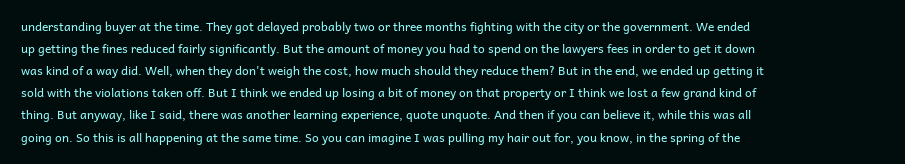understanding buyer at the time. They got delayed probably two or three months fighting with the city or the government. We ended up getting the fines reduced fairly significantly. But the amount of money you had to spend on the lawyers fees in order to get it down was kind of a way did. Well, when they don't weigh the cost, how much should they reduce them? But in the end, we ended up getting it sold with the violations taken off. But I think we ended up losing a bit of money on that property or I think we lost a few grand kind of thing. But anyway, like I said, there was another learning experience, quote unquote. And then if you can believe it, while this was all going on. So this is all happening at the same time. So you can imagine I was pulling my hair out for, you know, in the spring of the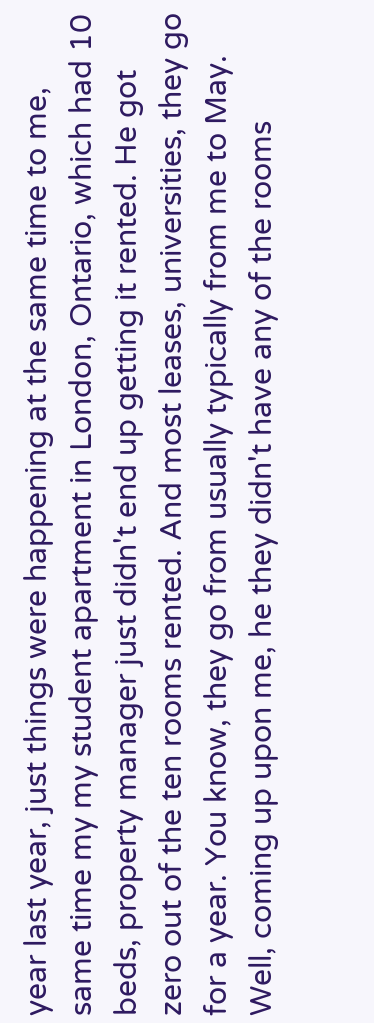year last year, just things were happening at the same time to me, same time my my student apartment in London, Ontario, which had 10 beds, property manager just didn't end up getting it rented. He got zero out of the ten rooms rented. And most leases, universities, they go for a year. You know, they go from usually typically from me to May. Well, coming up upon me, he they didn't have any of the rooms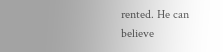rented. He can believe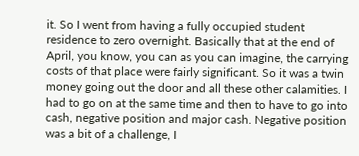it. So I went from having a fully occupied student residence to zero overnight. Basically that at the end of April, you know, you can as you can imagine, the carrying costs of that place were fairly significant. So it was a twin money going out the door and all these other calamities. I had to go on at the same time and then to have to go into cash, negative position and major cash. Negative position was a bit of a challenge, I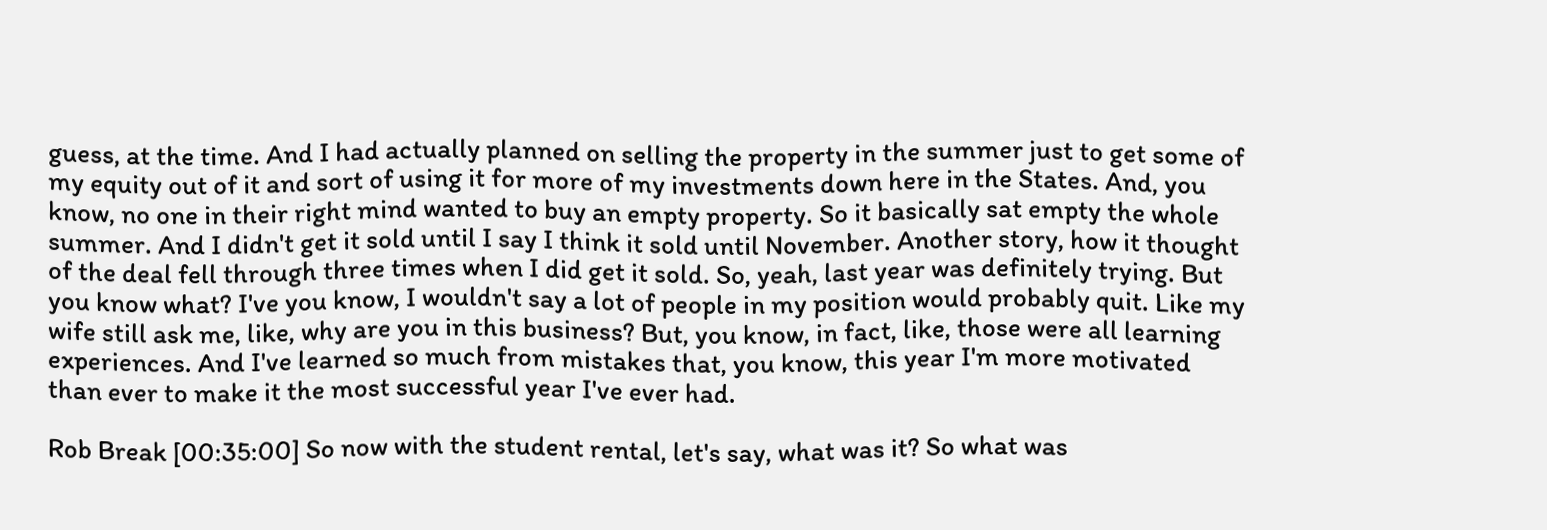guess, at the time. And I had actually planned on selling the property in the summer just to get some of my equity out of it and sort of using it for more of my investments down here in the States. And, you know, no one in their right mind wanted to buy an empty property. So it basically sat empty the whole summer. And I didn't get it sold until I say I think it sold until November. Another story, how it thought of the deal fell through three times when I did get it sold. So, yeah, last year was definitely trying. But you know what? I've you know, I wouldn't say a lot of people in my position would probably quit. Like my wife still ask me, like, why are you in this business? But, you know, in fact, like, those were all learning experiences. And I've learned so much from mistakes that, you know, this year I'm more motivated than ever to make it the most successful year I've ever had.

Rob Break [00:35:00] So now with the student rental, let's say, what was it? So what was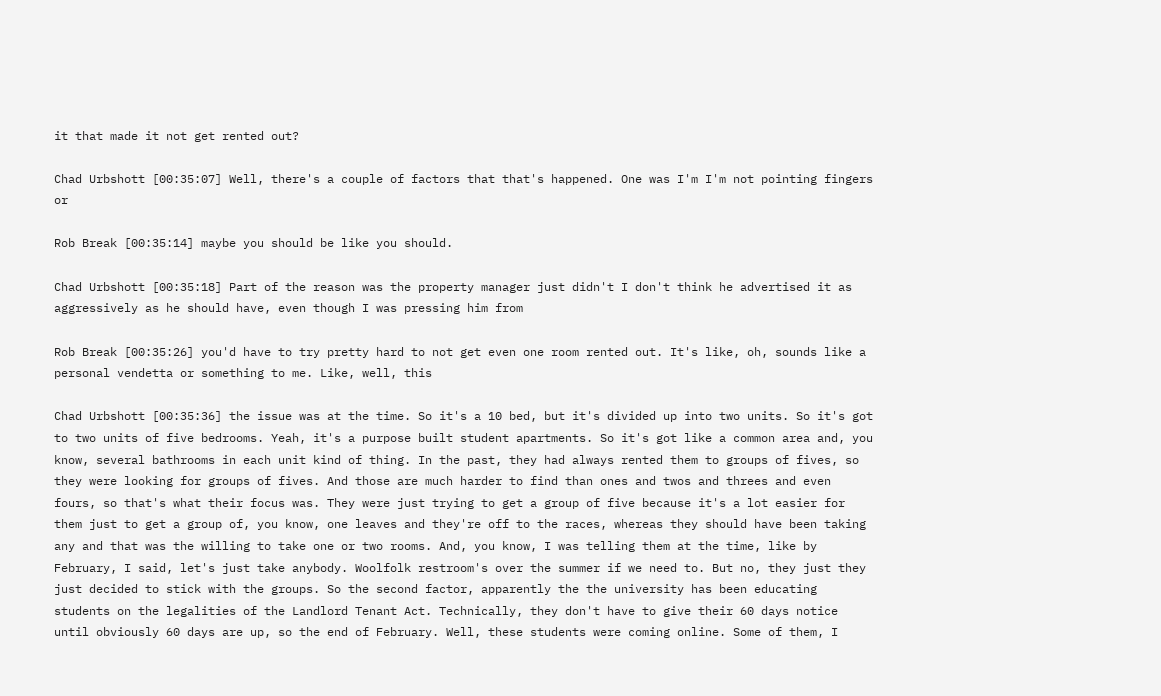it that made it not get rented out?

Chad Urbshott [00:35:07] Well, there's a couple of factors that that's happened. One was I'm I'm not pointing fingers or

Rob Break [00:35:14] maybe you should be like you should.

Chad Urbshott [00:35:18] Part of the reason was the property manager just didn't I don't think he advertised it as aggressively as he should have, even though I was pressing him from

Rob Break [00:35:26] you'd have to try pretty hard to not get even one room rented out. It's like, oh, sounds like a personal vendetta or something to me. Like, well, this

Chad Urbshott [00:35:36] the issue was at the time. So it's a 10 bed, but it's divided up into two units. So it's got to two units of five bedrooms. Yeah, it's a purpose built student apartments. So it's got like a common area and, you know, several bathrooms in each unit kind of thing. In the past, they had always rented them to groups of fives, so they were looking for groups of fives. And those are much harder to find than ones and twos and threes and even fours, so that's what their focus was. They were just trying to get a group of five because it's a lot easier for them just to get a group of, you know, one leaves and they're off to the races, whereas they should have been taking any and that was the willing to take one or two rooms. And, you know, I was telling them at the time, like by February, I said, let's just take anybody. Woolfolk restroom's over the summer if we need to. But no, they just they just decided to stick with the groups. So the second factor, apparently the the university has been educating students on the legalities of the Landlord Tenant Act. Technically, they don't have to give their 60 days notice until obviously 60 days are up, so the end of February. Well, these students were coming online. Some of them, I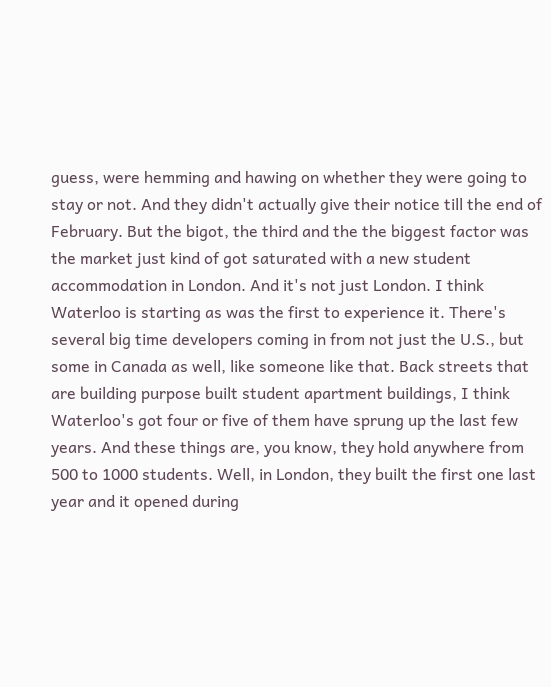guess, were hemming and hawing on whether they were going to stay or not. And they didn't actually give their notice till the end of February. But the bigot, the third and the the biggest factor was the market just kind of got saturated with a new student accommodation in London. And it's not just London. I think Waterloo is starting as was the first to experience it. There's several big time developers coming in from not just the U.S., but some in Canada as well, like someone like that. Back streets that are building purpose built student apartment buildings, I think Waterloo's got four or five of them have sprung up the last few years. And these things are, you know, they hold anywhere from 500 to 1000 students. Well, in London, they built the first one last year and it opened during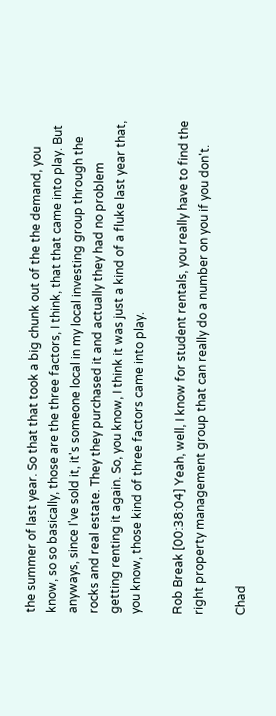the summer of last year. So that that took a big chunk out of the the demand, you know, so so basically, those are the three factors, I think, that that came into play. But anyways, since I've sold it, it's someone local in my local investing group through the rocks and real estate. They they purchased it and actually they had no problem getting renting it again. So, you know, I think it was just a kind of a fluke last year that, you know, those kind of three factors came into play.

Rob Break [00:38:04] Yeah, well, I know for student rentals, you really have to find the right property management group that can really do a number on you if you don't.

Chad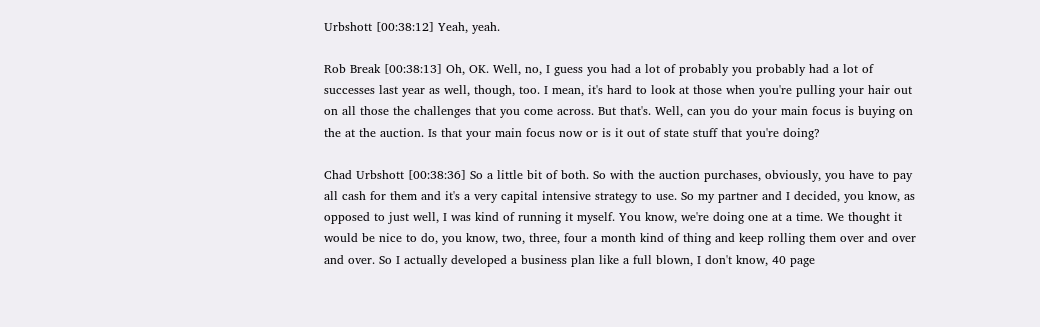Urbshott [00:38:12] Yeah, yeah.

Rob Break [00:38:13] Oh, OK. Well, no, I guess you had a lot of probably you probably had a lot of successes last year as well, though, too. I mean, it's hard to look at those when you're pulling your hair out on all those the challenges that you come across. But that's. Well, can you do your main focus is buying on the at the auction. Is that your main focus now or is it out of state stuff that you're doing?

Chad Urbshott [00:38:36] So a little bit of both. So with the auction purchases, obviously, you have to pay all cash for them and it's a very capital intensive strategy to use. So my partner and I decided, you know, as opposed to just well, I was kind of running it myself. You know, we're doing one at a time. We thought it would be nice to do, you know, two, three, four a month kind of thing and keep rolling them over and over and over. So I actually developed a business plan like a full blown, I don't know, 40 page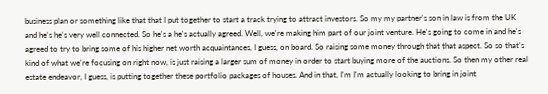business plan or something like that that I put together to start a track trying to attract investors. So my my partner's son in law is from the UK and he's he's very well connected. So he's a he's actually agreed. Well, we're making him part of our joint venture. He's going to come in and he's agreed to try to bring some of his higher net worth acquaintances, I guess, on board. So raising some money through that that aspect. So so that's kind of what we're focusing on right now, is just raising a larger sum of money in order to start buying more of the auctions. So then my other real estate endeavor, I guess, is putting together these portfolio packages of houses. And in that, I'm I'm actually looking to bring in joint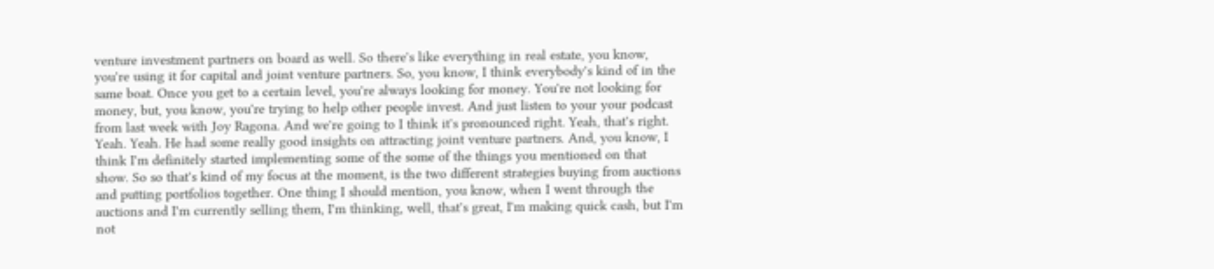venture investment partners on board as well. So there's like everything in real estate, you know, you're using it for capital and joint venture partners. So, you know, I think everybody's kind of in the same boat. Once you get to a certain level, you're always looking for money. You're not looking for money, but, you know, you're trying to help other people invest. And just listen to your your podcast from last week with Joy Ragona. And we're going to I think it's pronounced right. Yeah, that's right. Yeah. Yeah. He had some really good insights on attracting joint venture partners. And, you know, I think I'm definitely started implementing some of the some of the things you mentioned on that show. So so that's kind of my focus at the moment, is the two different strategies buying from auctions and putting portfolios together. One thing I should mention, you know, when I went through the auctions and I'm currently selling them, I'm thinking, well, that's great, I'm making quick cash, but I'm not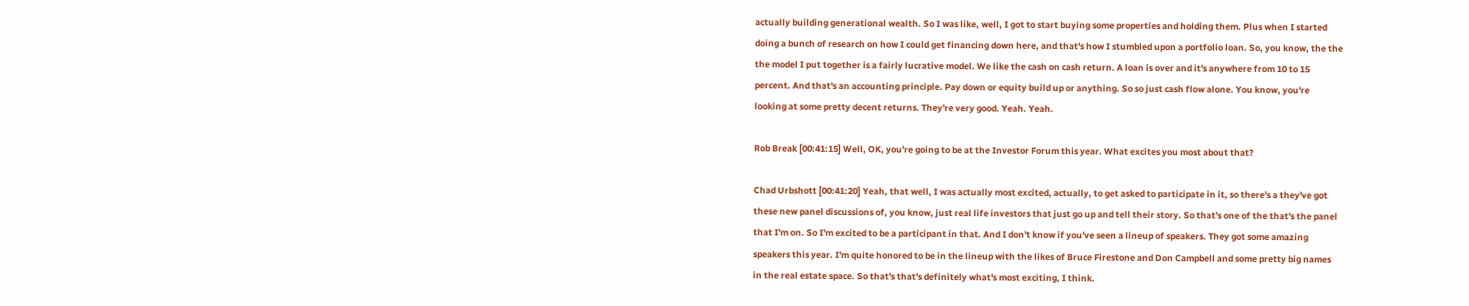actually building generational wealth. So I was like, well, I got to start buying some properties and holding them. Plus when I started doing a bunch of research on how I could get financing down here, and that's how I stumbled upon a portfolio loan. So, you know, the the the model I put together is a fairly lucrative model. We like the cash on cash return. A loan is over and it's anywhere from 10 to 15 percent. And that's an accounting principle. Pay down or equity build up or anything. So so just cash flow alone. You know, you're looking at some pretty decent returns. They're very good. Yeah. Yeah.

Rob Break [00:41:15] Well, OK, you're going to be at the Investor Forum this year. What excites you most about that?

Chad Urbshott [00:41:20] Yeah, that well, I was actually most excited, actually, to get asked to participate in it, so there's a they've got these new panel discussions of, you know, just real life investors that just go up and tell their story. So that's one of the that's the panel that I'm on. So I'm excited to be a participant in that. And I don't know if you've seen a lineup of speakers. They got some amazing speakers this year. I'm quite honored to be in the lineup with the likes of Bruce Firestone and Don Campbell and some pretty big names in the real estate space. So that's that's definitely what's most exciting, I think.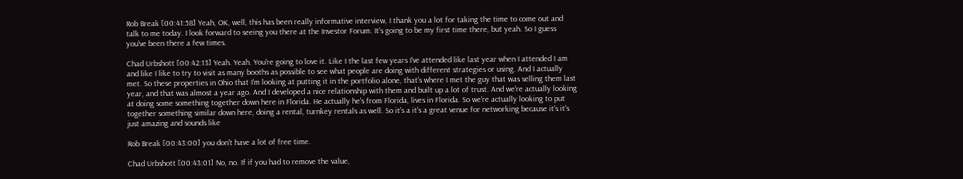Rob Break [00:41:58] Yeah, OK, well, this has been really informative interview, I thank you a lot for taking the time to come out and talk to me today. I look forward to seeing you there at the Investor Forum. It's going to be my first time there, but yeah. So I guess you've been there a few times.

Chad Urbshott [00:42:13] Yeah. Yeah. You're going to love it. Like I the last few years I've attended like last year when I attended I am and like I like to try to visit as many booths as possible to see what people are doing with different strategies or using. And I actually met. So these properties in Ohio that I'm looking at putting it in the portfolio alone, that's where I met the guy that was selling them last year, and that was almost a year ago. And I developed a nice relationship with them and built up a lot of trust. And we're actually looking at doing some something together down here in Florida. He actually he's from Florida, lives in Florida. So we're actually looking to put together something similar down here, doing a rental, turnkey rentals as well. So it's a it's a great venue for networking because it's it's just amazing and sounds like

Rob Break [00:43:00] you don't have a lot of free time.

Chad Urbshott [00:43:01] No, no. If if you had to remove the value,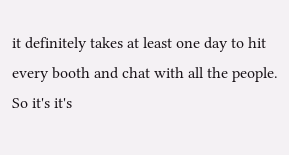it definitely takes at least one day to hit every booth and chat with all the people. So it's it's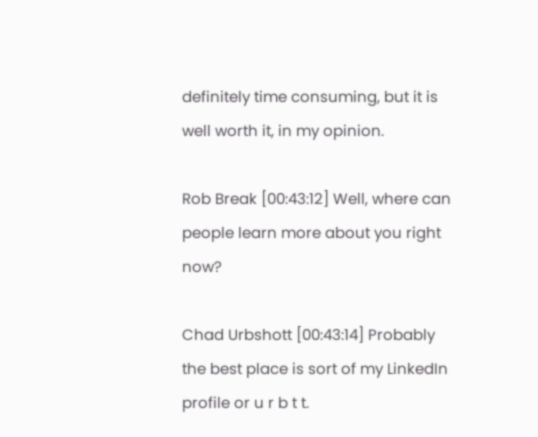definitely time consuming, but it is well worth it, in my opinion.

Rob Break [00:43:12] Well, where can people learn more about you right now?

Chad Urbshott [00:43:14] Probably the best place is sort of my LinkedIn profile or u r b t t.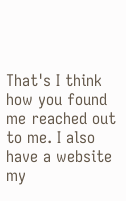That's I think how you found me reached out to me. I also have a website my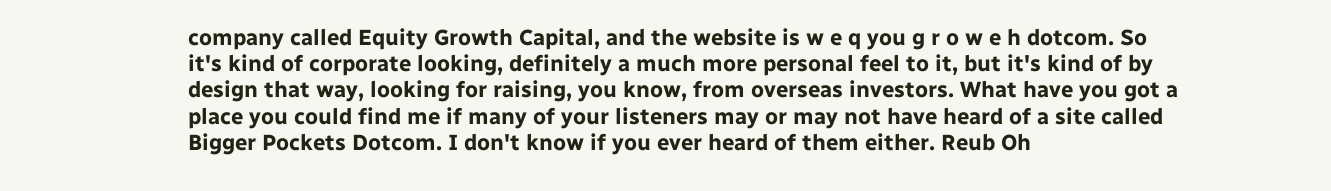company called Equity Growth Capital, and the website is w e q you g r o w e h dotcom. So it's kind of corporate looking, definitely a much more personal feel to it, but it's kind of by design that way, looking for raising, you know, from overseas investors. What have you got a place you could find me if many of your listeners may or may not have heard of a site called Bigger Pockets Dotcom. I don't know if you ever heard of them either. Reub Oh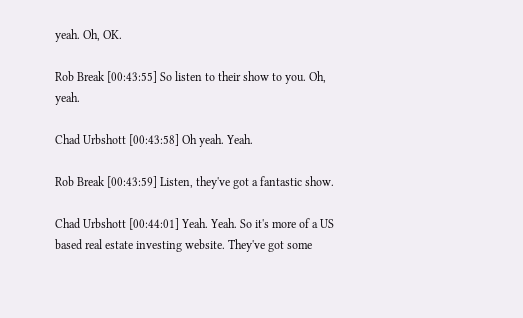yeah. Oh, OK.

Rob Break [00:43:55] So listen to their show to you. Oh, yeah.

Chad Urbshott [00:43:58] Oh yeah. Yeah.

Rob Break [00:43:59] Listen, they've got a fantastic show.

Chad Urbshott [00:44:01] Yeah. Yeah. So it's more of a US based real estate investing website. They've got some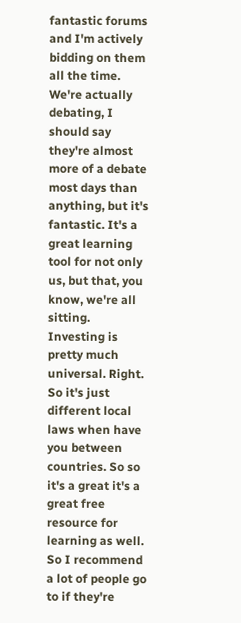fantastic forums and I'm actively bidding on them all the time. We're actually debating, I should say they're almost more of a debate most days than anything, but it's fantastic. It's a great learning tool for not only us, but that, you know, we're all sitting. Investing is pretty much universal. Right. So it's just different local laws when have you between countries. So so it's a great it's a great free resource for learning as well. So I recommend a lot of people go to if they're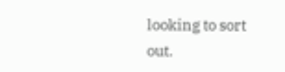looking to sort out.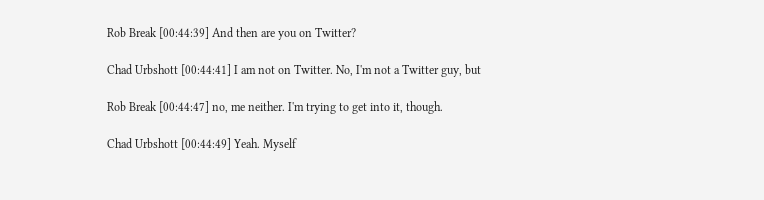Rob Break [00:44:39] And then are you on Twitter?

Chad Urbshott [00:44:41] I am not on Twitter. No, I'm not a Twitter guy, but

Rob Break [00:44:47] no, me neither. I'm trying to get into it, though.

Chad Urbshott [00:44:49] Yeah. Myself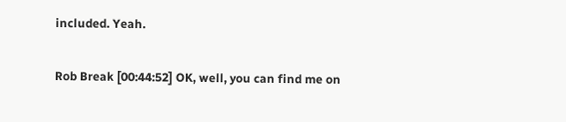included. Yeah.

Rob Break [00:44:52] OK, well, you can find me on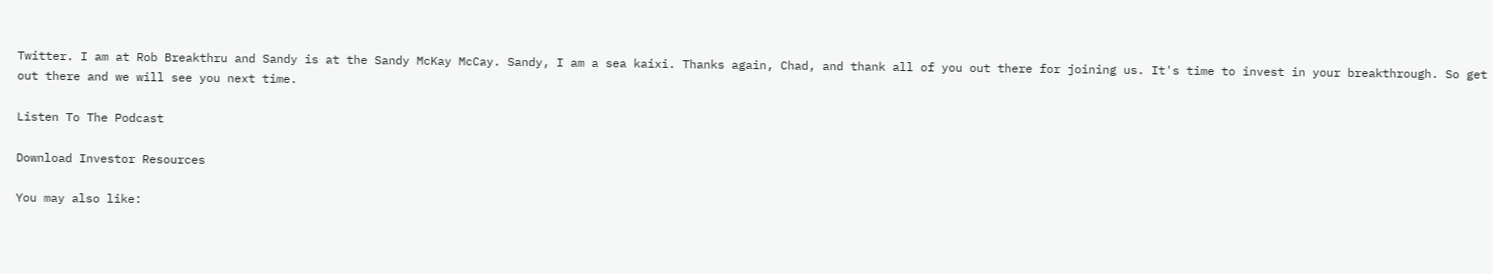Twitter. I am at Rob Breakthru and Sandy is at the Sandy McKay McCay. Sandy, I am a sea kaixi. Thanks again, Chad, and thank all of you out there for joining us. It's time to invest in your breakthrough. So get out there and we will see you next time.

Listen To The Podcast

Download Investor Resources

You may also like: